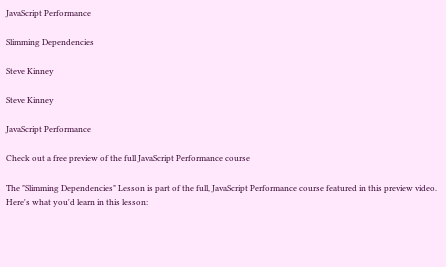JavaScript Performance

Slimming Dependencies

Steve Kinney

Steve Kinney

JavaScript Performance

Check out a free preview of the full JavaScript Performance course

The "Slimming Dependencies" Lesson is part of the full, JavaScript Performance course featured in this preview video. Here's what you'd learn in this lesson: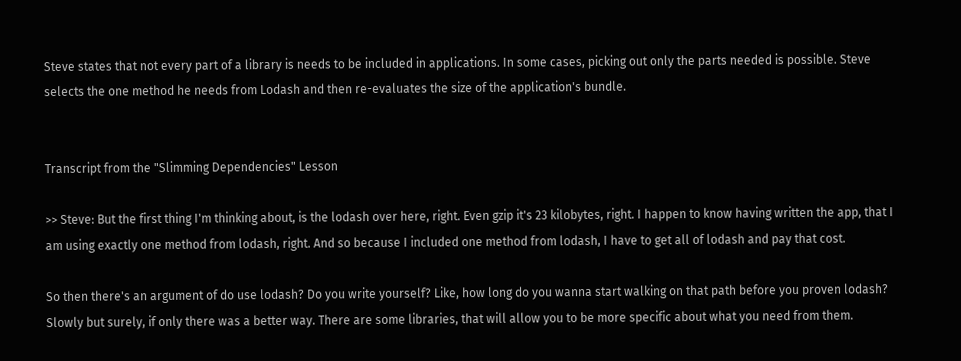Steve states that not every part of a library is needs to be included in applications. In some cases, picking out only the parts needed is possible. Steve selects the one method he needs from Lodash and then re-evaluates the size of the application's bundle.


Transcript from the "Slimming Dependencies" Lesson

>> Steve: But the first thing I'm thinking about, is the lodash over here, right. Even gzip it's 23 kilobytes, right. I happen to know having written the app, that I am using exactly one method from lodash, right. And so because I included one method from lodash, I have to get all of lodash and pay that cost.

So then there's an argument of do use lodash? Do you write yourself? Like, how long do you wanna start walking on that path before you proven lodash? Slowly but surely, if only there was a better way. There are some libraries, that will allow you to be more specific about what you need from them.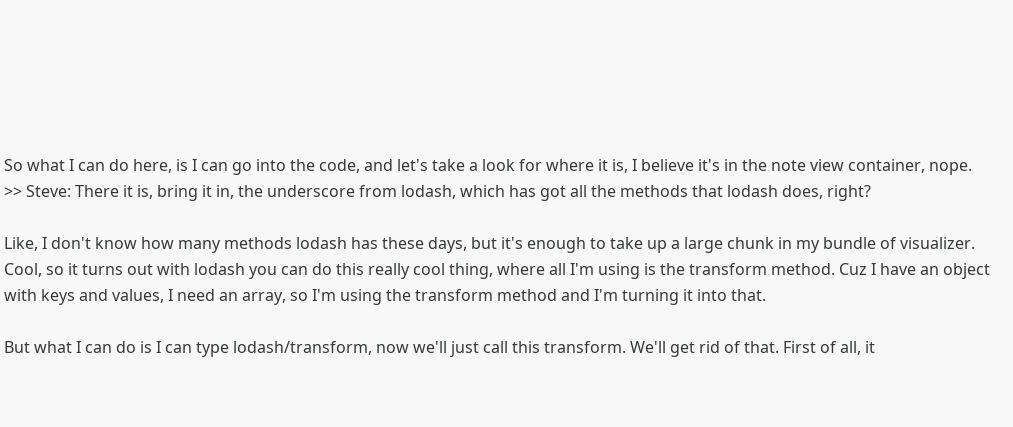So what I can do here, is I can go into the code, and let's take a look for where it is, I believe it's in the note view container, nope.
>> Steve: There it is, bring it in, the underscore from lodash, which has got all the methods that lodash does, right?

Like, I don't know how many methods lodash has these days, but it's enough to take up a large chunk in my bundle of visualizer. Cool, so it turns out with lodash you can do this really cool thing, where all I'm using is the transform method. Cuz I have an object with keys and values, I need an array, so I'm using the transform method and I'm turning it into that.

But what I can do is I can type lodash/transform, now we'll just call this transform. We'll get rid of that. First of all, it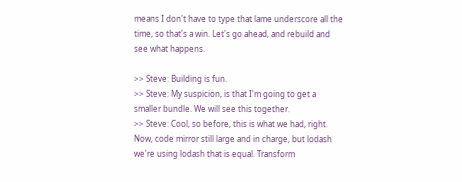means I don't have to type that lame underscore all the time, so that's a win. Let's go ahead, and rebuild and see what happens.

>> Steve: Building is fun.
>> Steve: My suspicion, is that I'm going to get a smaller bundle. We will see this together.
>> Steve: Cool, so before, this is what we had, right. Now, code mirror still large and in charge, but lodash we're using lodash that is equal. Transform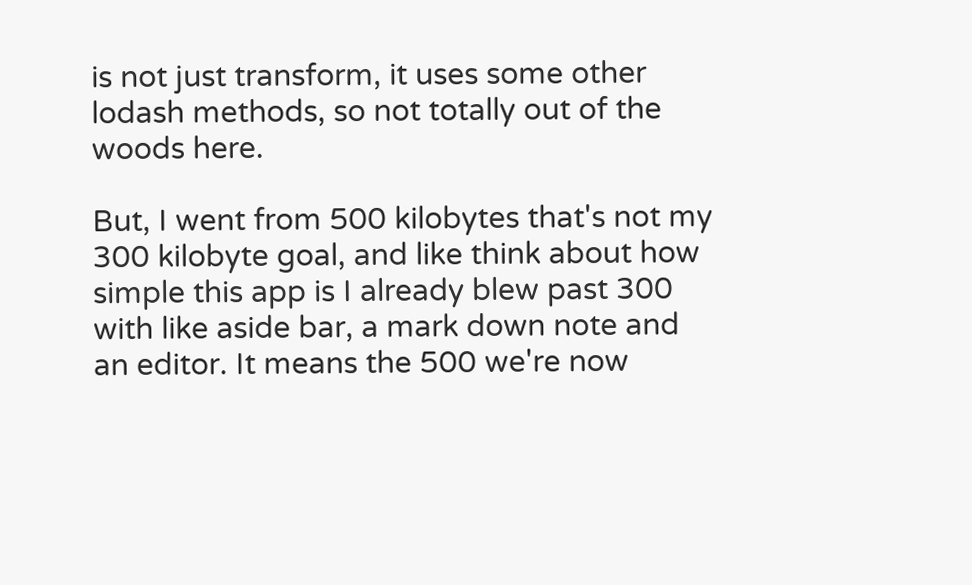is not just transform, it uses some other lodash methods, so not totally out of the woods here.

But, I went from 500 kilobytes that's not my 300 kilobyte goal, and like think about how simple this app is I already blew past 300 with like aside bar, a mark down note and an editor. It means the 500 we're now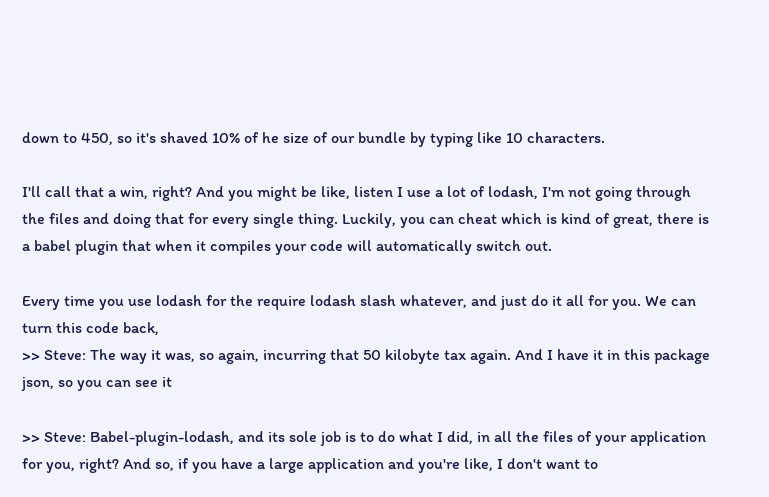down to 450, so it's shaved 10% of he size of our bundle by typing like 10 characters.

I'll call that a win, right? And you might be like, listen I use a lot of lodash, I'm not going through the files and doing that for every single thing. Luckily, you can cheat which is kind of great, there is a babel plugin that when it compiles your code will automatically switch out.

Every time you use lodash for the require lodash slash whatever, and just do it all for you. We can turn this code back,
>> Steve: The way it was, so again, incurring that 50 kilobyte tax again. And I have it in this package json, so you can see it

>> Steve: Babel-plugin-lodash, and its sole job is to do what I did, in all the files of your application for you, right? And so, if you have a large application and you're like, I don't want to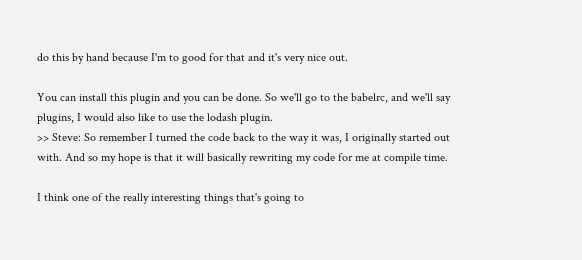do this by hand because I'm to good for that and it's very nice out.

You can install this plugin and you can be done. So we'll go to the babelrc, and we'll say plugins, I would also like to use the lodash plugin.
>> Steve: So remember I turned the code back to the way it was, I originally started out with. And so my hope is that it will basically rewriting my code for me at compile time.

I think one of the really interesting things that's going to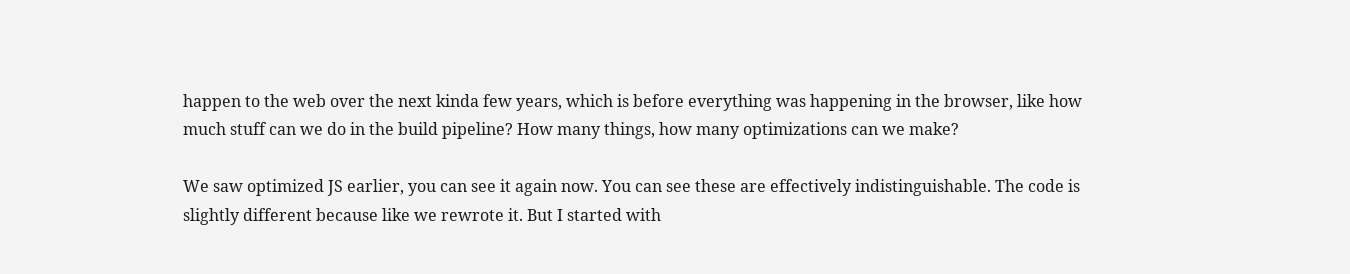happen to the web over the next kinda few years, which is before everything was happening in the browser, like how much stuff can we do in the build pipeline? How many things, how many optimizations can we make?

We saw optimized JS earlier, you can see it again now. You can see these are effectively indistinguishable. The code is slightly different because like we rewrote it. But I started with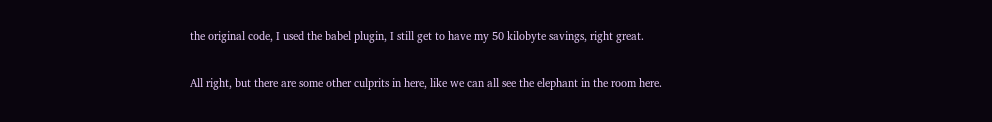the original code, I used the babel plugin, I still get to have my 50 kilobyte savings, right great.

All right, but there are some other culprits in here, like we can all see the elephant in the room here.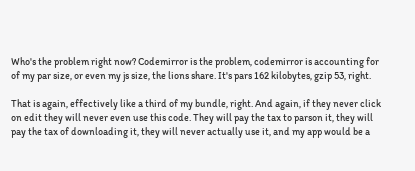Who's the problem right now? Codemirror is the problem, codemirror is accounting for of my par size, or even my js size, the lions share. It's pars 162 kilobytes, gzip 53, right.

That is again, effectively like a third of my bundle, right. And again, if they never click on edit they will never even use this code. They will pay the tax to parson it, they will pay the tax of downloading it, they will never actually use it, and my app would be a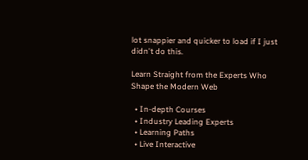lot snappier and quicker to load if I just didn't do this.

Learn Straight from the Experts Who Shape the Modern Web

  • In-depth Courses
  • Industry Leading Experts
  • Learning Paths
  • Live Interactive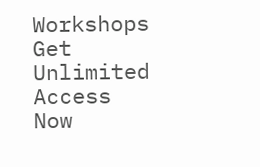Workshops
Get Unlimited Access Now